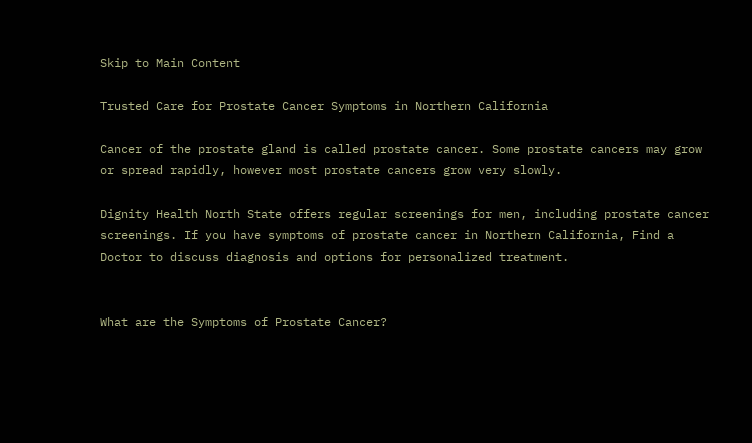Skip to Main Content

Trusted Care for Prostate Cancer Symptoms in Northern California

Cancer of the prostate gland is called prostate cancer. Some prostate cancers may grow or spread rapidly, however most prostate cancers grow very slowly.

Dignity Health North State offers regular screenings for men, including prostate cancer screenings. If you have symptoms of prostate cancer in Northern California, Find a Doctor to discuss diagnosis and options for personalized treatment.


What are the Symptoms of Prostate Cancer?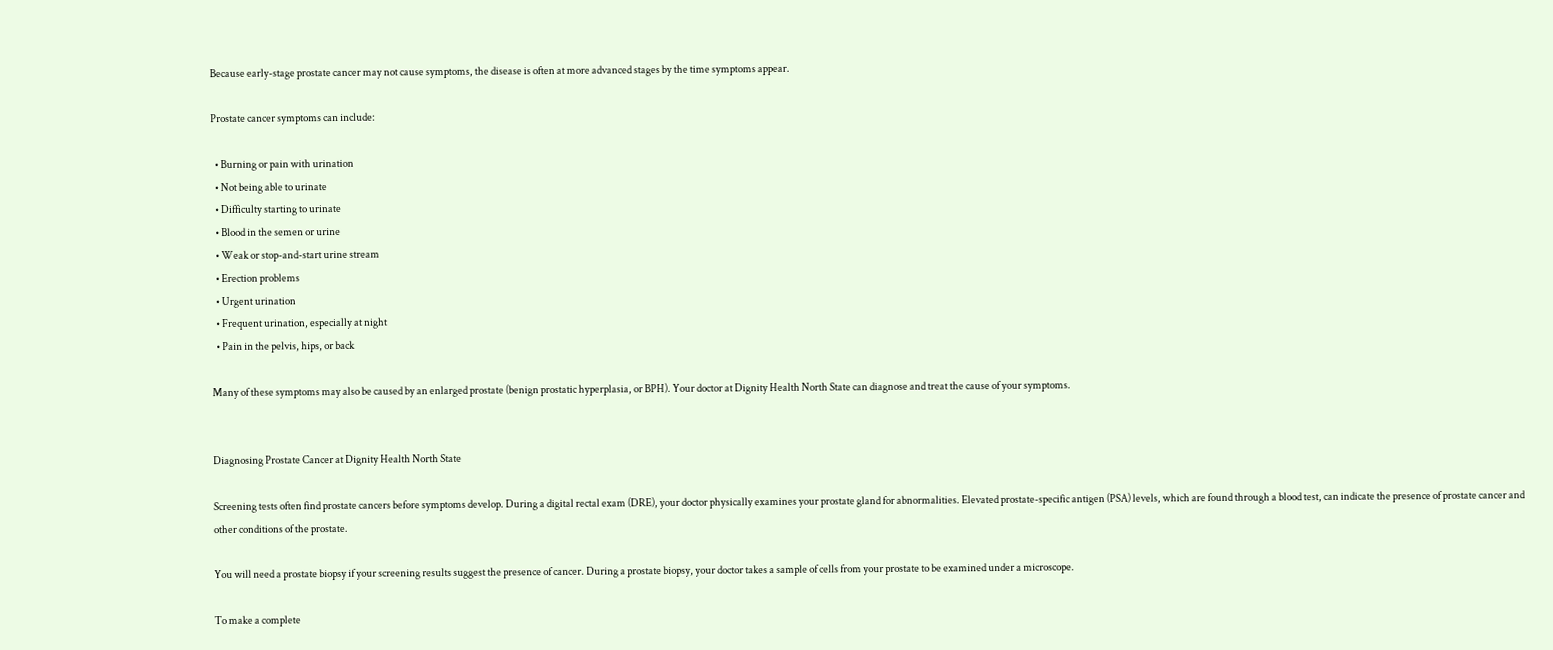Because early-stage prostate cancer may not cause symptoms, the disease is often at more advanced stages by the time symptoms appear.

Prostate cancer symptoms can include:

  • Burning or pain with urination
  • Not being able to urinate
  • Difficulty starting to urinate
  • Blood in the semen or urine
  • Weak or stop-and-start urine stream
  • Erection problems
  • Urgent urination
  • Frequent urination, especially at night
  • Pain in the pelvis, hips, or back

Many of these symptoms may also be caused by an enlarged prostate (benign prostatic hyperplasia, or BPH). Your doctor at Dignity Health North State can diagnose and treat the cause of your symptoms.


Diagnosing Prostate Cancer at Dignity Health North State

Screening tests often find prostate cancers before symptoms develop. During a digital rectal exam (DRE), your doctor physically examines your prostate gland for abnormalities. Elevated prostate-specific antigen (PSA) levels, which are found through a blood test, can indicate the presence of prostate cancer and other conditions of the prostate.

You will need a prostate biopsy if your screening results suggest the presence of cancer. During a prostate biopsy, your doctor takes a sample of cells from your prostate to be examined under a microscope.

To make a complete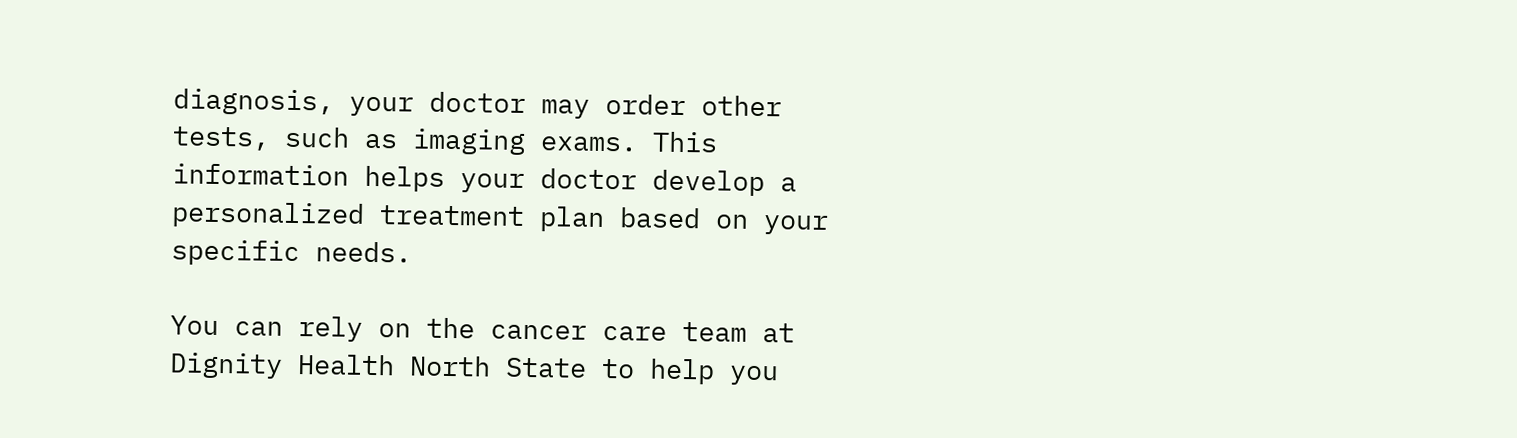diagnosis, your doctor may order other tests, such as imaging exams. This information helps your doctor develop a personalized treatment plan based on your specific needs.

You can rely on the cancer care team at Dignity Health North State to help you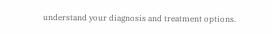understand your diagnosis and treatment options.